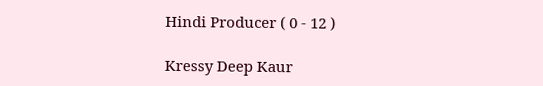Hindi Producer ( 0 - 12 )

Kressy Deep Kaur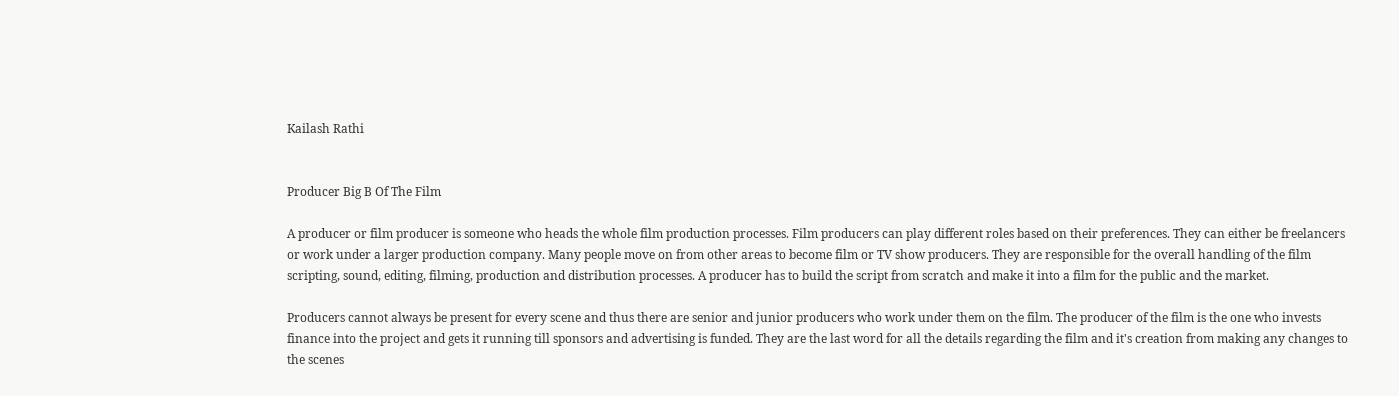Kailash Rathi


Producer Big B Of The Film

A producer or film producer is someone who heads the whole film production processes. Film producers can play different roles based on their preferences. They can either be freelancers or work under a larger production company. Many people move on from other areas to become film or TV show producers. They are responsible for the overall handling of the film scripting, sound, editing, filming, production and distribution processes. A producer has to build the script from scratch and make it into a film for the public and the market.

Producers cannot always be present for every scene and thus there are senior and junior producers who work under them on the film. The producer of the film is the one who invests finance into the project and gets it running till sponsors and advertising is funded. They are the last word for all the details regarding the film and it's creation from making any changes to the scenes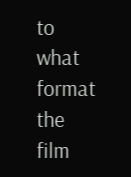to what format the film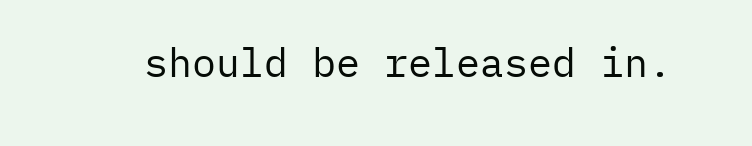should be released in.